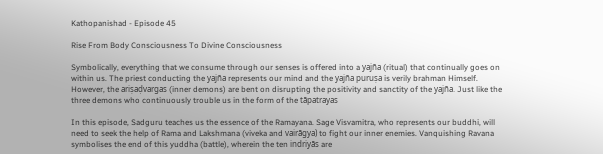Kathopanishad - Episode 45

Rise From Body Consciousness To Divine Consciousness

Symbolically, everything that we consume through our senses is offered into a yajña (ritual) that continually goes on within us. The priest conducting the yajña represents our mind and the yajña puruṣa is verily brahman Himself. However, the ariṣaḍvargas (inner demons) are bent on disrupting the positivity and sanctity of the yajña. Just like the three demons who continuously trouble us in the form of the tāpatrayas

In this episode, Sadguru teaches us the essence of the Ramayana. Sage Visvamitra, who represents our buddhi, will need to seek the help of Rama and Lakshmana (viveka and vairāgya) to fight our inner enemies. Vanquishing Ravana symbolises the end of this yuddha (battle), wherein the ten indriyās are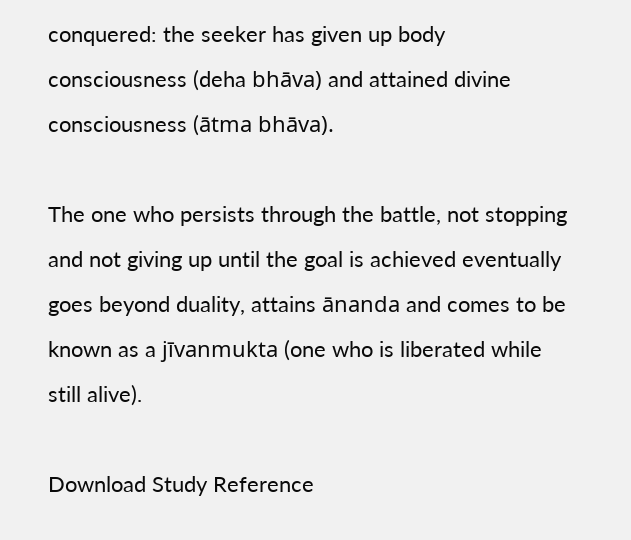conquered: the seeker has given up body consciousness (deha bhāva) and attained divine consciousness (ātma bhāva).

The one who persists through the battle, not stopping and not giving up until the goal is achieved eventually goes beyond duality, attains ānanda and comes to be known as a jīvanmukta (one who is liberated while still alive).

Download Study Reference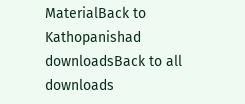MaterialBack to Kathopanishad downloadsBack to all downloads